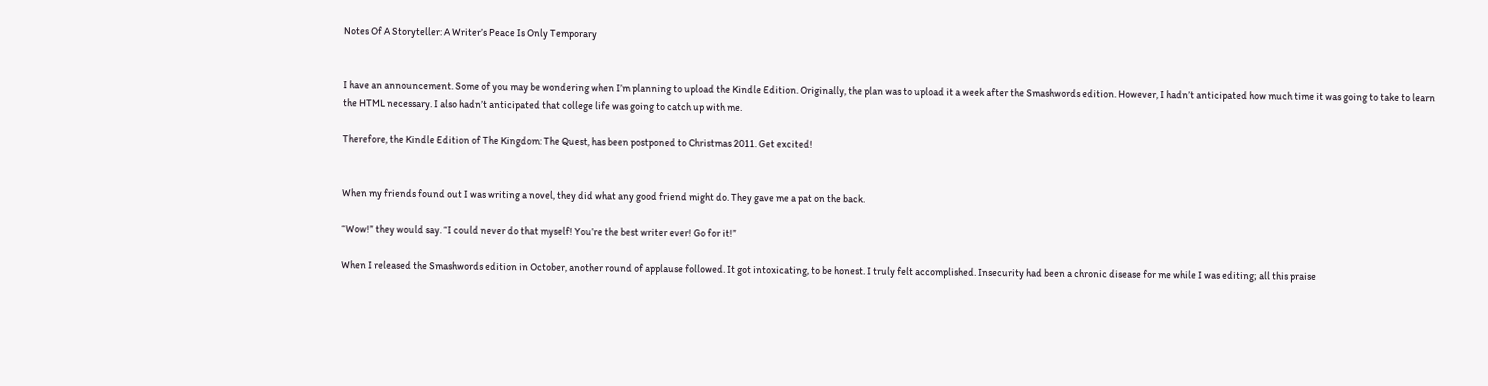Notes Of A Storyteller: A Writer’s Peace Is Only Temporary


I have an announcement. Some of you may be wondering when I’m planning to upload the Kindle Edition. Originally, the plan was to upload it a week after the Smashwords edition. However, I hadn’t anticipated how much time it was going to take to learn the HTML necessary. I also hadn’t anticipated that college life was going to catch up with me.

Therefore, the Kindle Edition of The Kingdom: The Quest, has been postponed to Christmas 2011. Get excited!


When my friends found out I was writing a novel, they did what any good friend might do. They gave me a pat on the back.

“Wow!” they would say. “I could never do that myself! You’re the best writer ever! Go for it!”

When I released the Smashwords edition in October, another round of applause followed. It got intoxicating, to be honest. I truly felt accomplished. Insecurity had been a chronic disease for me while I was editing; all this praise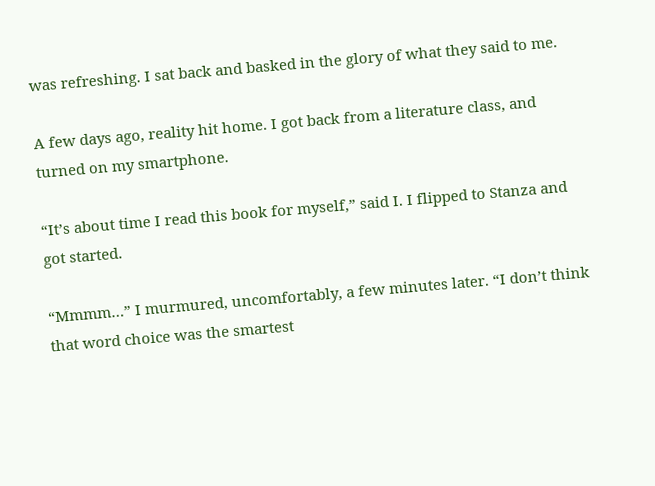was refreshing. I sat back and basked in the glory of what they said to me.

A few days ago, reality hit home. I got back from a literature class, and turned on my smartphone.

“It’s about time I read this book for myself,” said I. I flipped to Stanza and got started.

“Mmmm…” I murmured, uncomfortably, a few minutes later. “I don’t think that word choice was the smartest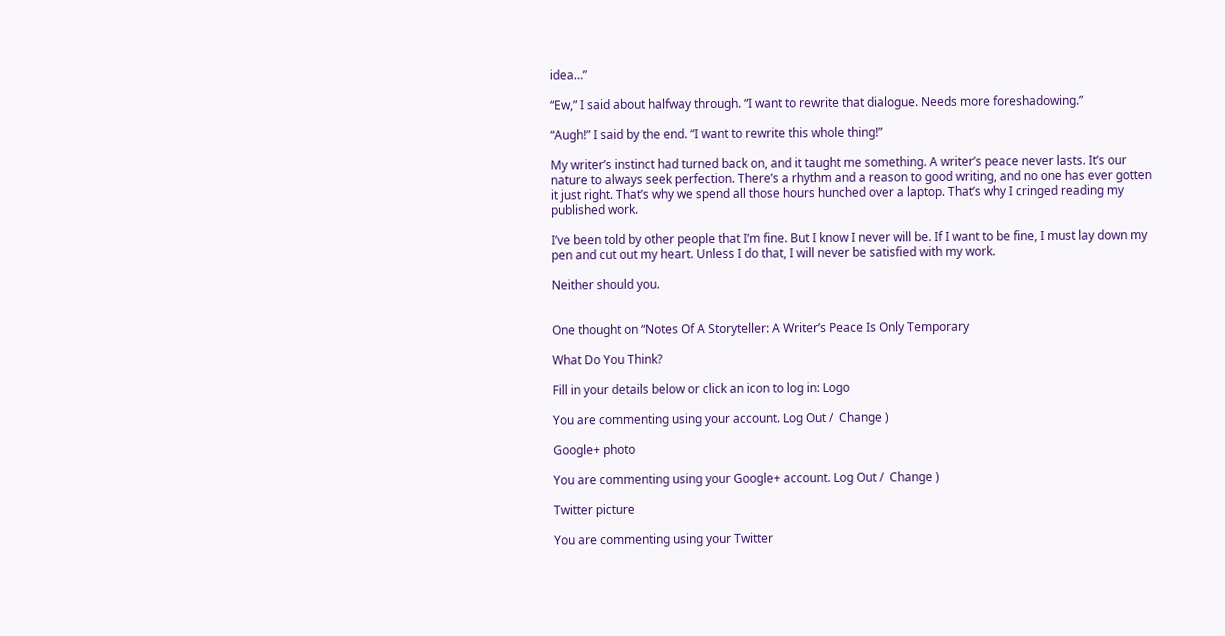idea…”

“Ew,” I said about halfway through. “I want to rewrite that dialogue. Needs more foreshadowing.”

“Augh!” I said by the end. “I want to rewrite this whole thing!”

My writer’s instinct had turned back on, and it taught me something. A writer’s peace never lasts. It’s our nature to always seek perfection. There’s a rhythm and a reason to good writing, and no one has ever gotten it just right. That’s why we spend all those hours hunched over a laptop. That’s why I cringed reading my published work.

I’ve been told by other people that I’m fine. But I know I never will be. If I want to be fine, I must lay down my pen and cut out my heart. Unless I do that, I will never be satisfied with my work.

Neither should you.


One thought on “Notes Of A Storyteller: A Writer’s Peace Is Only Temporary

What Do You Think?

Fill in your details below or click an icon to log in: Logo

You are commenting using your account. Log Out /  Change )

Google+ photo

You are commenting using your Google+ account. Log Out /  Change )

Twitter picture

You are commenting using your Twitter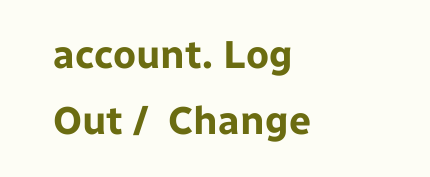account. Log Out /  Change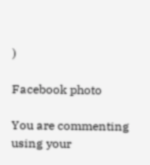)

Facebook photo

You are commenting using your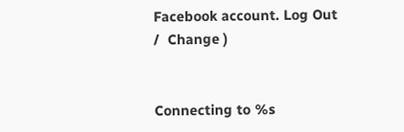Facebook account. Log Out /  Change )


Connecting to %s